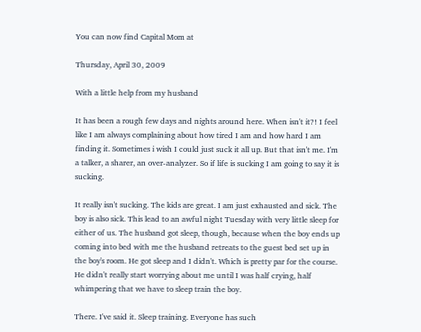You can now find Capital Mom at

Thursday, April 30, 2009

With a little help from my husband

It has been a rough few days and nights around here. When isn't it?! I feel like I am always complaining about how tired I am and how hard I am finding it. Sometimes i wish I could just suck it all up. But that isn't me. I'm a talker, a sharer, an over-analyzer. So if life is sucking I am going to say it is sucking.

It really isn't sucking. The kids are great. I am just exhausted and sick. The boy is also sick. This lead to an awful night Tuesday with very little sleep for either of us. The husband got sleep, though, because when the boy ends up coming into bed with me the husband retreats to the guest bed set up in the boy's room. He got sleep and I didn't. Which is pretty par for the course. He didn't really start worrying about me until I was half crying, half whimpering that we have to sleep train the boy.

There. I've said it. Sleep training. Everyone has such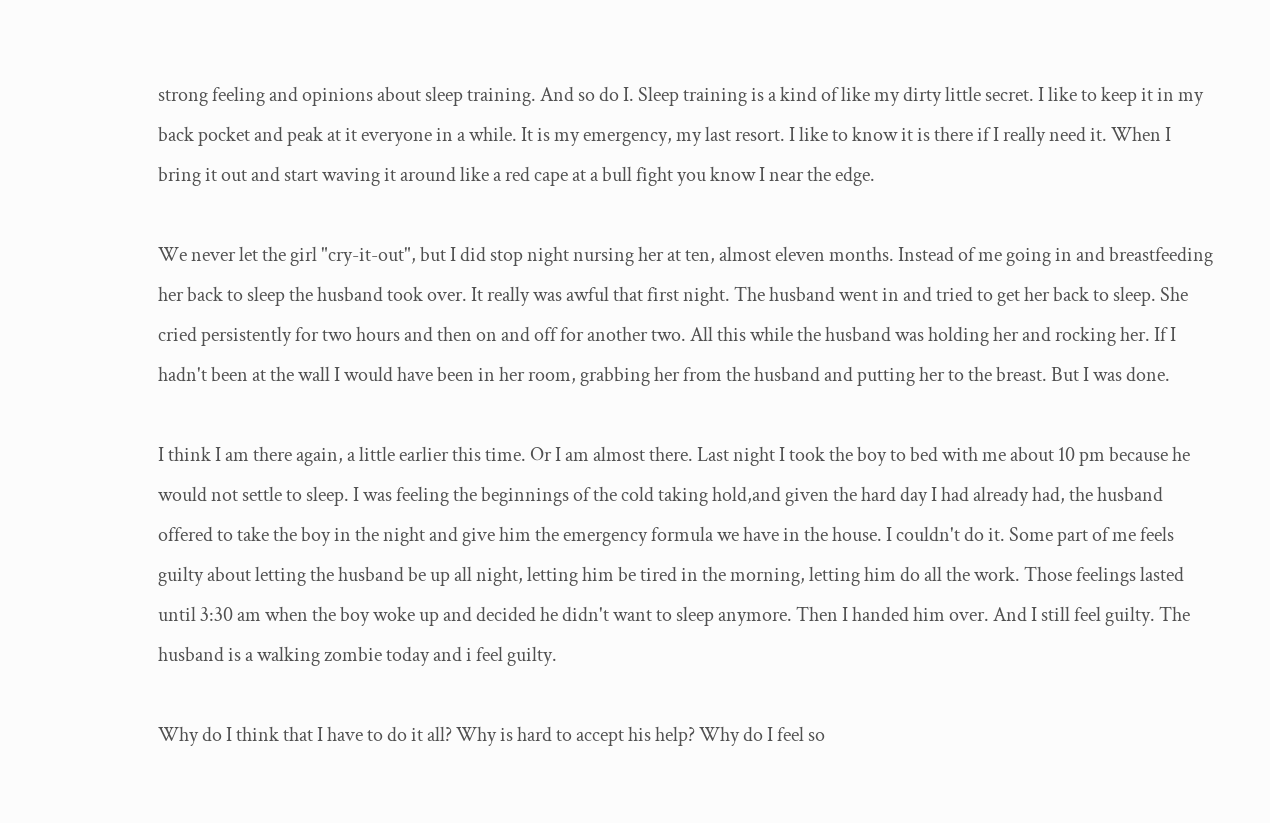strong feeling and opinions about sleep training. And so do I. Sleep training is a kind of like my dirty little secret. I like to keep it in my back pocket and peak at it everyone in a while. It is my emergency, my last resort. I like to know it is there if I really need it. When I bring it out and start waving it around like a red cape at a bull fight you know I near the edge.

We never let the girl "cry-it-out", but I did stop night nursing her at ten, almost eleven months. Instead of me going in and breastfeeding her back to sleep the husband took over. It really was awful that first night. The husband went in and tried to get her back to sleep. She cried persistently for two hours and then on and off for another two. All this while the husband was holding her and rocking her. If I hadn't been at the wall I would have been in her room, grabbing her from the husband and putting her to the breast. But I was done.

I think I am there again, a little earlier this time. Or I am almost there. Last night I took the boy to bed with me about 10 pm because he would not settle to sleep. I was feeling the beginnings of the cold taking hold,and given the hard day I had already had, the husband offered to take the boy in the night and give him the emergency formula we have in the house. I couldn't do it. Some part of me feels guilty about letting the husband be up all night, letting him be tired in the morning, letting him do all the work. Those feelings lasted until 3:30 am when the boy woke up and decided he didn't want to sleep anymore. Then I handed him over. And I still feel guilty. The husband is a walking zombie today and i feel guilty.

Why do I think that I have to do it all? Why is hard to accept his help? Why do I feel so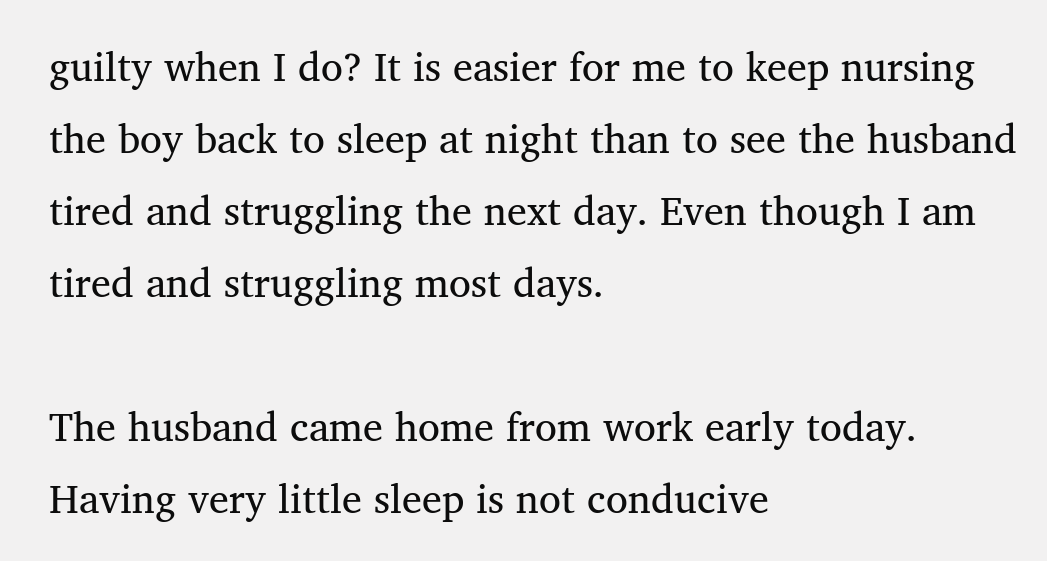guilty when I do? It is easier for me to keep nursing the boy back to sleep at night than to see the husband tired and struggling the next day. Even though I am tired and struggling most days.

The husband came home from work early today. Having very little sleep is not conducive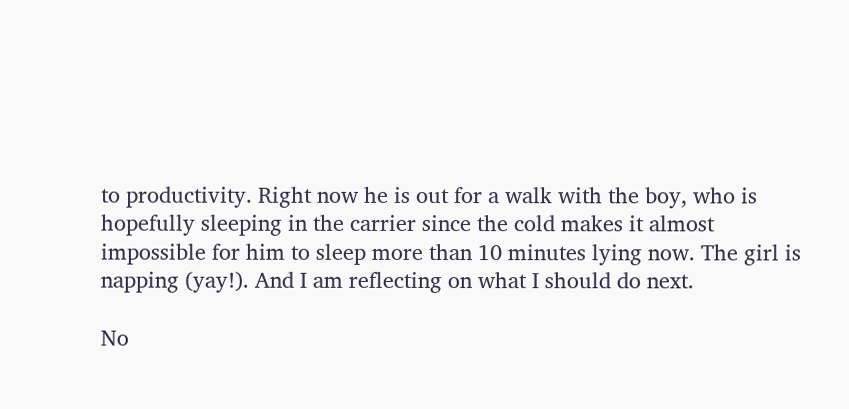to productivity. Right now he is out for a walk with the boy, who is hopefully sleeping in the carrier since the cold makes it almost impossible for him to sleep more than 10 minutes lying now. The girl is napping (yay!). And I am reflecting on what I should do next.

No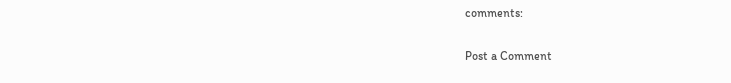comments:

Post a Comment